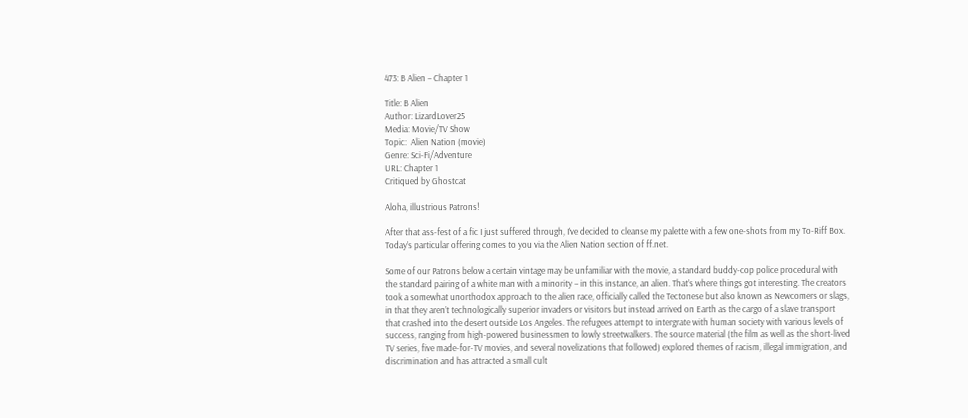473: B Alien – Chapter 1

Title: B Alien
Author: LizardLover25
Media: Movie/TV Show
Topic:  Alien Nation (movie)
Genre: Sci-Fi/Adventure
URL: Chapter 1
Critiqued by Ghostcat

Aloha, illustrious Patrons!

After that ass-fest of a fic I just suffered through, I’ve decided to cleanse my palette with a few one-shots from my To-Riff Box. Today’s particular offering comes to you via the Alien Nation section of ff.net.

Some of our Patrons below a certain vintage may be unfamiliar with the movie, a standard buddy-cop police procedural with the standard pairing of a white man with a minority – in this instance, an alien. That’s where things got interesting. The creators took a somewhat unorthodox approach to the alien race, officially called the Tectonese but also known as Newcomers or slags, in that they aren’t technologically superior invaders or visitors but instead arrived on Earth as the cargo of a slave transport that crashed into the desert outside Los Angeles. The refugees attempt to intergrate with human society with various levels of success, ranging from high-powered businessmen to lowly streetwalkers. The source material (the film as well as the short-lived TV series, five made-for-TV movies, and several novelizations that followed) explored themes of racism, illegal immigration, and discrimination and has attracted a small cult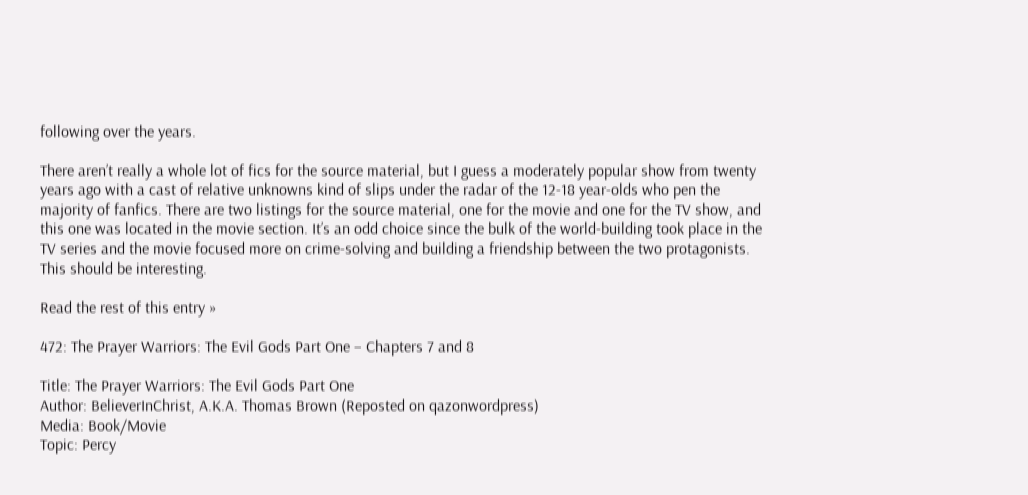following over the years.

There aren’t really a whole lot of fics for the source material, but I guess a moderately popular show from twenty years ago with a cast of relative unknowns kind of slips under the radar of the 12-18 year-olds who pen the majority of fanfics. There are two listings for the source material, one for the movie and one for the TV show, and this one was located in the movie section. It’s an odd choice since the bulk of the world-building took place in the TV series and the movie focused more on crime-solving and building a friendship between the two protagonists. This should be interesting.

Read the rest of this entry »

472: The Prayer Warriors: The Evil Gods Part One – Chapters 7 and 8

Title: The Prayer Warriors: The Evil Gods Part One
Author: BelieverInChrist, A.K.A. Thomas Brown (Reposted on qazonwordpress)
Media: Book/Movie
Topic: Percy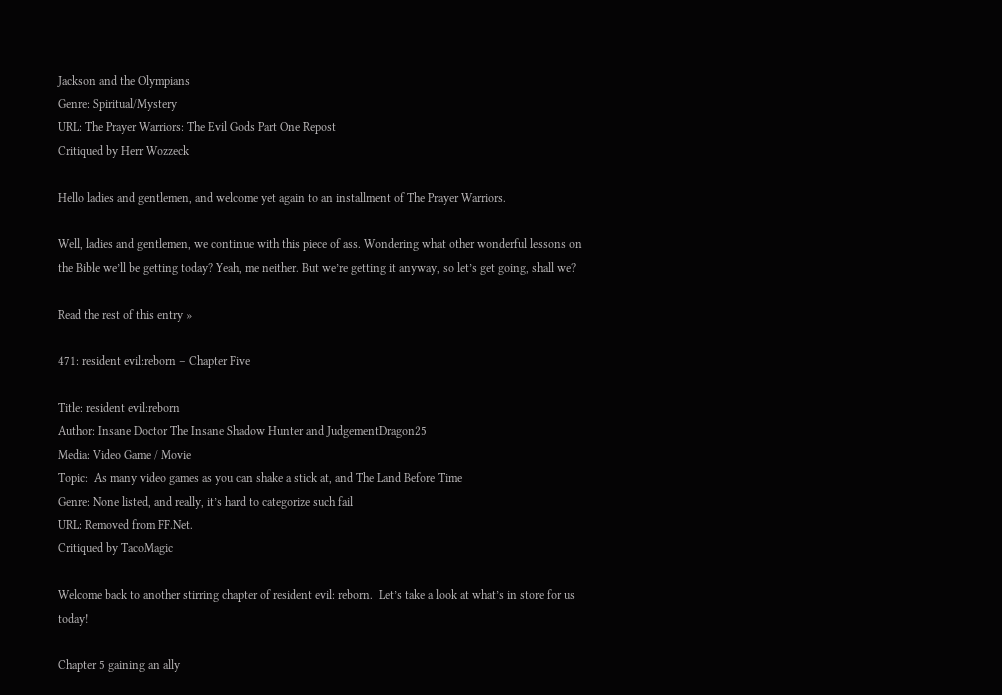Jackson and the Olympians
Genre: Spiritual/Mystery
URL: The Prayer Warriors: The Evil Gods Part One Repost
Critiqued by Herr Wozzeck

Hello ladies and gentlemen, and welcome yet again to an installment of The Prayer Warriors.

Well, ladies and gentlemen, we continue with this piece of ass. Wondering what other wonderful lessons on the Bible we’ll be getting today? Yeah, me neither. But we’re getting it anyway, so let’s get going, shall we?

Read the rest of this entry »

471: resident evil:reborn – Chapter Five

Title: resident evil:reborn
Author: Insane Doctor The Insane Shadow Hunter and JudgementDragon25
Media: Video Game / Movie
Topic:  As many video games as you can shake a stick at, and The Land Before Time
Genre: None listed, and really, it’s hard to categorize such fail
URL: Removed from FF.Net.
Critiqued by TacoMagic

Welcome back to another stirring chapter of resident evil: reborn.  Let’s take a look at what’s in store for us today!

Chapter 5 gaining an ally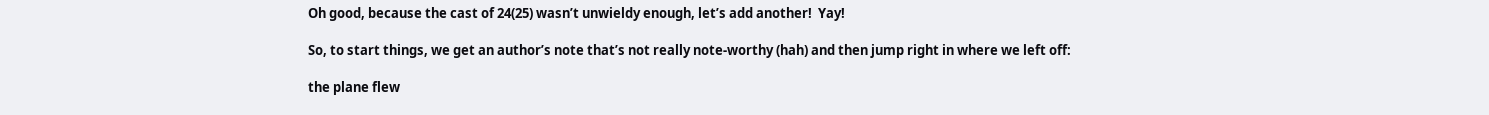Oh good, because the cast of 24(25) wasn’t unwieldy enough, let’s add another!  Yay!

So, to start things, we get an author’s note that’s not really note-worthy (hah) and then jump right in where we left off:

the plane flew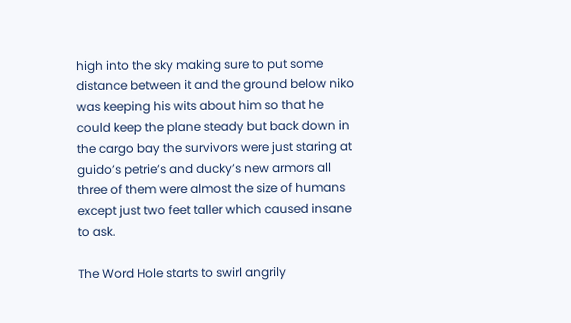high into the sky making sure to put some distance between it and the ground below niko was keeping his wits about him so that he could keep the plane steady but back down in the cargo bay the survivors were just staring at guido’s petrie’s and ducky’s new armors all three of them were almost the size of humans except just two feet taller which caused insane to ask.

The Word Hole starts to swirl angrily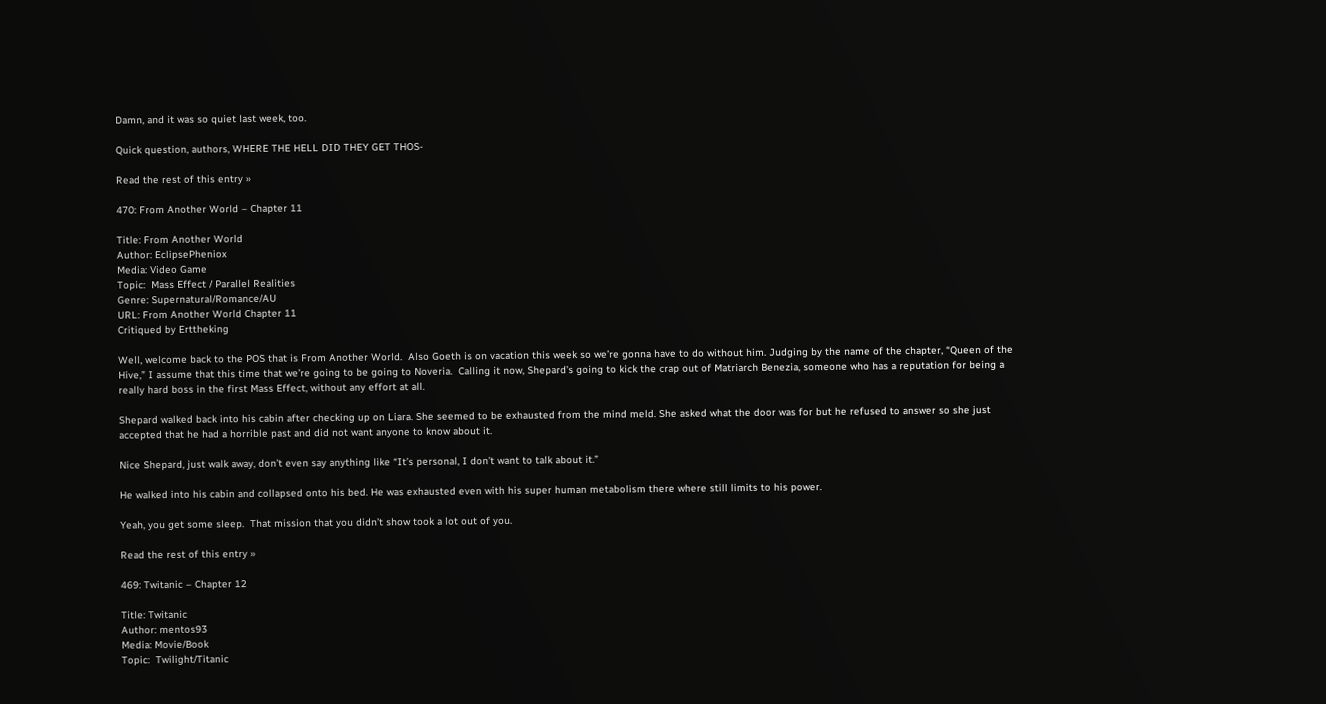Damn, and it was so quiet last week, too.

Quick question, authors, WHERE THE HELL DID THEY GET THOS-

Read the rest of this entry »

470: From Another World – Chapter 11

Title: From Another World
Author: EclipsePheniox
Media: Video Game
Topic:  Mass Effect / Parallel Realities
Genre: Supernatural/Romance/AU
URL: From Another World Chapter 11
Critiqued by Erttheking

Well, welcome back to the POS that is From Another World.  Also Goeth is on vacation this week so we’re gonna have to do without him. Judging by the name of the chapter, “Queen of the Hive,” I assume that this time that we’re going to be going to Noveria.  Calling it now, Shepard’s going to kick the crap out of Matriarch Benezia, someone who has a reputation for being a really hard boss in the first Mass Effect, without any effort at all.

Shepard walked back into his cabin after checking up on Liara. She seemed to be exhausted from the mind meld. She asked what the door was for but he refused to answer so she just accepted that he had a horrible past and did not want anyone to know about it.

Nice Shepard, just walk away, don’t even say anything like “It’s personal, I don’t want to talk about it.”

He walked into his cabin and collapsed onto his bed. He was exhausted even with his super human metabolism there where still limits to his power.

Yeah, you get some sleep.  That mission that you didn’t show took a lot out of you.

Read the rest of this entry »

469: Twitanic – Chapter 12

Title: Twitanic
Author: mentos93
Media: Movie/Book
Topic:  Twilight/Titanic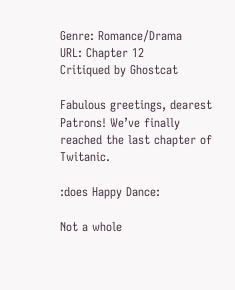Genre: Romance/Drama
URL: Chapter 12
Critiqued by Ghostcat

Fabulous greetings, dearest Patrons! We’ve finally reached the last chapter of Twitanic.

:does Happy Dance:

Not a whole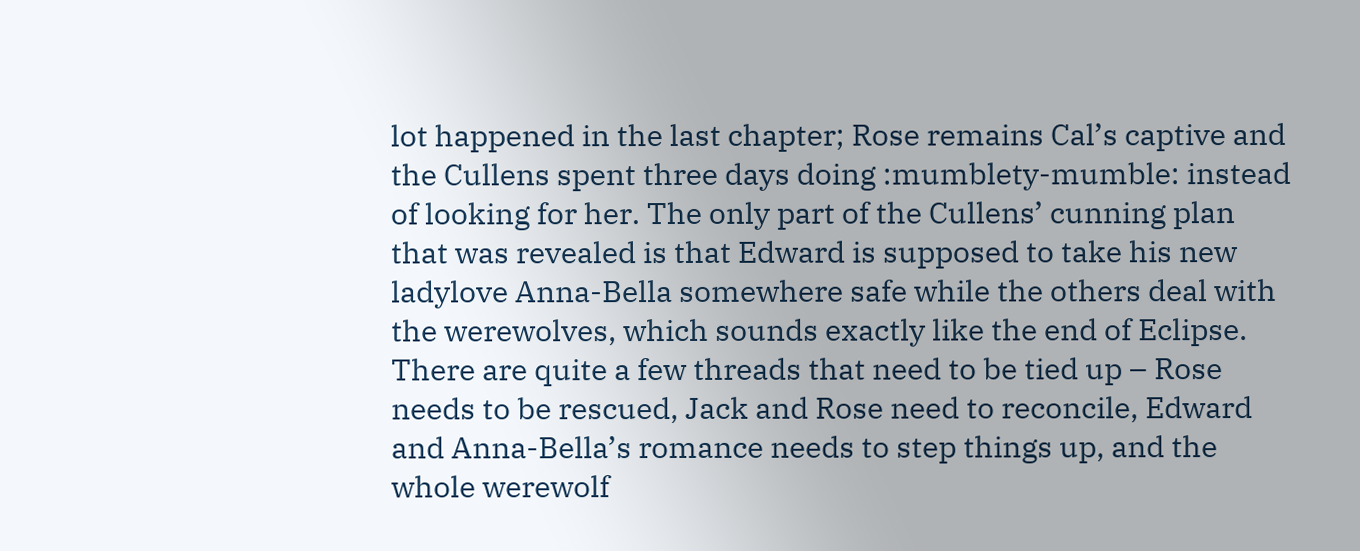lot happened in the last chapter; Rose remains Cal’s captive and the Cullens spent three days doing :mumblety-mumble: instead of looking for her. The only part of the Cullens’ cunning plan that was revealed is that Edward is supposed to take his new ladylove Anna-Bella somewhere safe while the others deal with the werewolves, which sounds exactly like the end of Eclipse. There are quite a few threads that need to be tied up – Rose needs to be rescued, Jack and Rose need to reconcile, Edward and Anna-Bella’s romance needs to step things up, and the whole werewolf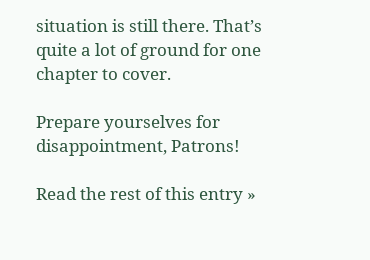situation is still there. That’s quite a lot of ground for one chapter to cover.

Prepare yourselves for disappointment, Patrons!

Read the rest of this entry »